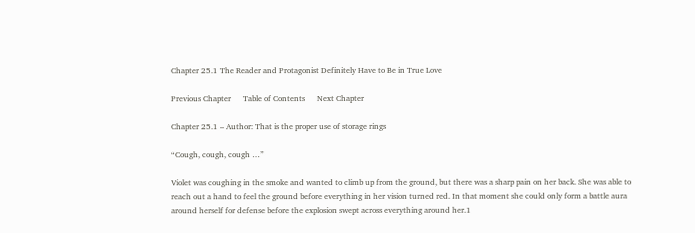Chapter 25.1 The Reader and Protagonist Definitely Have to Be in True Love

Previous Chapter      Table of Contents      Next Chapter

Chapter 25.1 – Author: That is the proper use of storage rings

“Cough, cough, cough …”

Violet was coughing in the smoke and wanted to climb up from the ground, but there was a sharp pain on her back. She was able to reach out a hand to feel the ground before everything in her vision turned red. In that moment she could only form a battle aura around herself for defense before the explosion swept across everything around her.1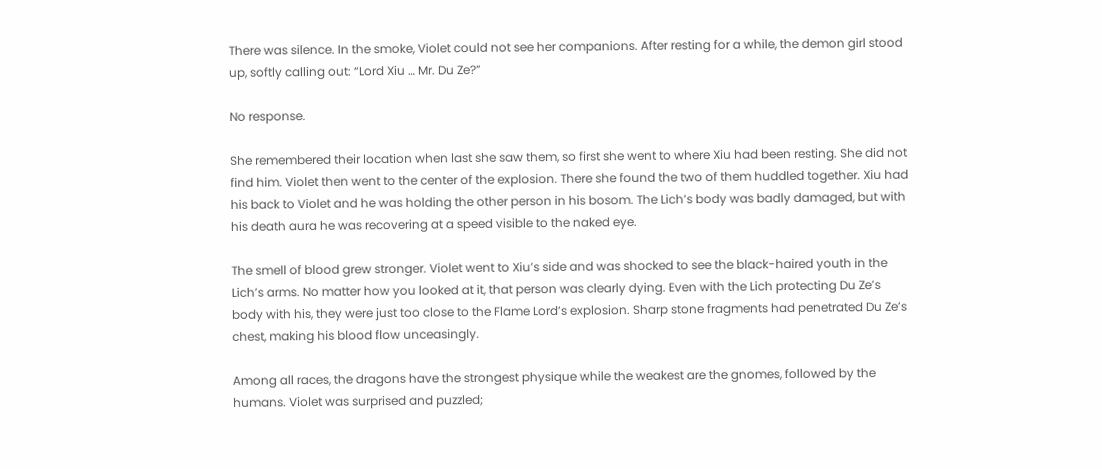There was silence. In the smoke, Violet could not see her companions. After resting for a while, the demon girl stood up, softly calling out: “Lord Xiu … Mr. Du Ze?”

No response.

She remembered their location when last she saw them, so first she went to where Xiu had been resting. She did not find him. Violet then went to the center of the explosion. There she found the two of them huddled together. Xiu had his back to Violet and he was holding the other person in his bosom. The Lich’s body was badly damaged, but with his death aura he was recovering at a speed visible to the naked eye.

The smell of blood grew stronger. Violet went to Xiu’s side and was shocked to see the black-haired youth in the Lich’s arms. No matter how you looked at it, that person was clearly dying. Even with the Lich protecting Du Ze’s body with his, they were just too close to the Flame Lord’s explosion. Sharp stone fragments had penetrated Du Ze’s chest, making his blood flow unceasingly.

Among all races, the dragons have the strongest physique while the weakest are the gnomes, followed by the humans. Violet was surprised and puzzled;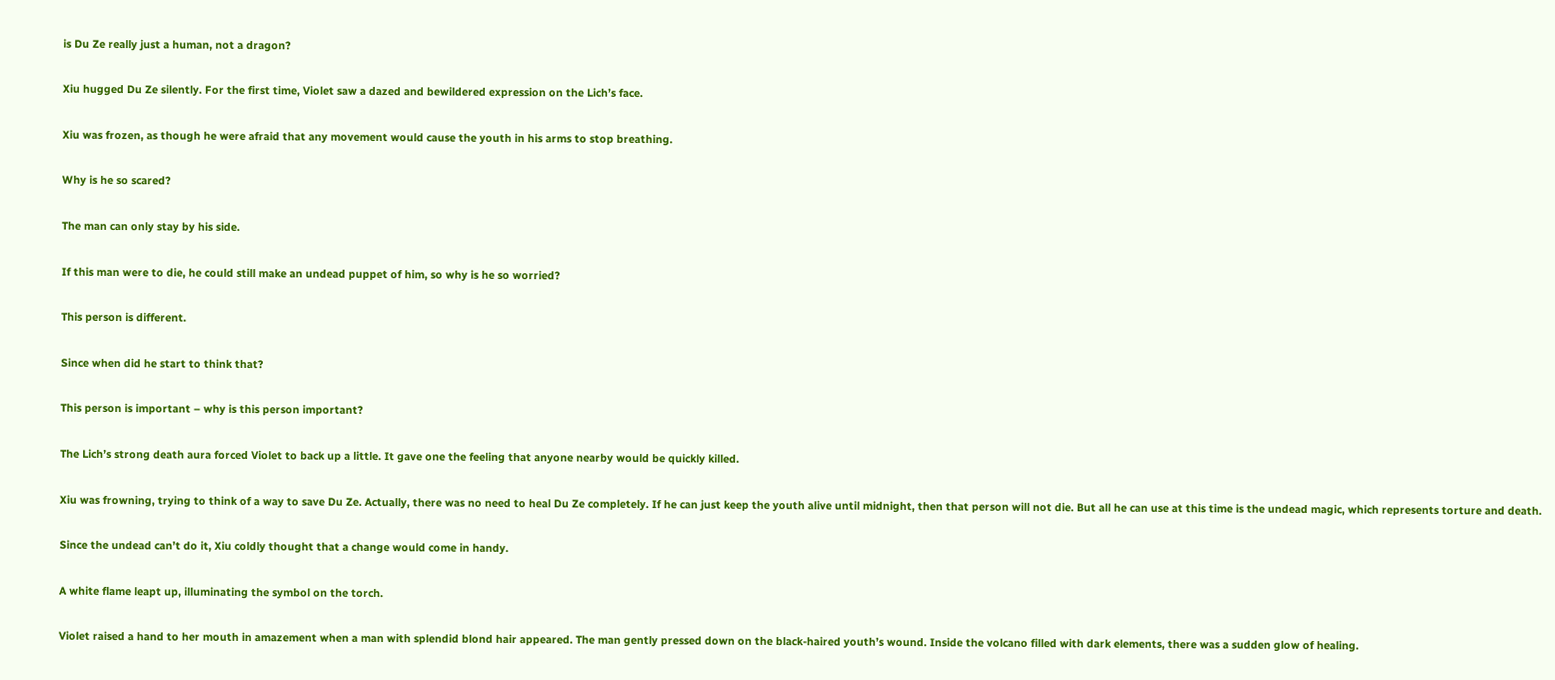is Du Ze really just a human, not a dragon?

Xiu hugged Du Ze silently. For the first time, Violet saw a dazed and bewildered expression on the Lich’s face.

Xiu was frozen, as though he were afraid that any movement would cause the youth in his arms to stop breathing.

Why is he so scared?

The man can only stay by his side.

If this man were to die, he could still make an undead puppet of him, so why is he so worried?

This person is different.

Since when did he start to think that?

This person is important – why is this person important?

The Lich’s strong death aura forced Violet to back up a little. It gave one the feeling that anyone nearby would be quickly killed.

Xiu was frowning, trying to think of a way to save Du Ze. Actually, there was no need to heal Du Ze completely. If he can just keep the youth alive until midnight, then that person will not die. But all he can use at this time is the undead magic, which represents torture and death.

Since the undead can’t do it, Xiu coldly thought that a change would come in handy.

A white flame leapt up, illuminating the symbol on the torch.

Violet raised a hand to her mouth in amazement when a man with splendid blond hair appeared. The man gently pressed down on the black-haired youth’s wound. Inside the volcano filled with dark elements, there was a sudden glow of healing.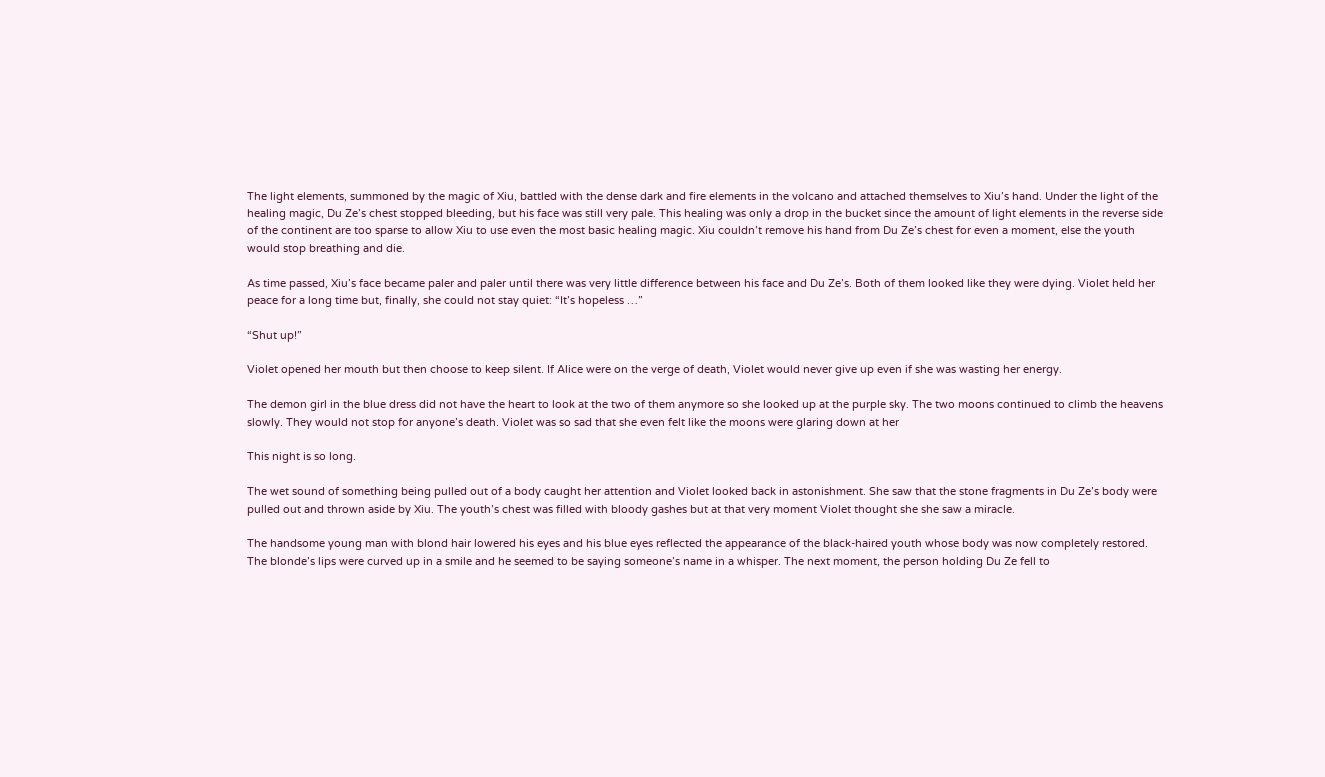The light elements, summoned by the magic of Xiu, battled with the dense dark and fire elements in the volcano and attached themselves to Xiu’s hand. Under the light of the healing magic, Du Ze’s chest stopped bleeding, but his face was still very pale. This healing was only a drop in the bucket since the amount of light elements in the reverse side of the continent are too sparse to allow Xiu to use even the most basic healing magic. Xiu couldn’t remove his hand from Du Ze’s chest for even a moment, else the youth would stop breathing and die.

As time passed, Xiu’s face became paler and paler until there was very little difference between his face and Du Ze’s. Both of them looked like they were dying. Violet held her peace for a long time but, finally, she could not stay quiet: “It’s hopeless …”

“Shut up!”

Violet opened her mouth but then choose to keep silent. If Alice were on the verge of death, Violet would never give up even if she was wasting her energy.

The demon girl in the blue dress did not have the heart to look at the two of them anymore so she looked up at the purple sky. The two moons continued to climb the heavens slowly. They would not stop for anyone’s death. Violet was so sad that she even felt like the moons were glaring down at her

This night is so long.

The wet sound of something being pulled out of a body caught her attention and Violet looked back in astonishment. She saw that the stone fragments in Du Ze’s body were pulled out and thrown aside by Xiu. The youth’s chest was filled with bloody gashes but at that very moment Violet thought she she saw a miracle.

The handsome young man with blond hair lowered his eyes and his blue eyes reflected the appearance of the black-haired youth whose body was now completely restored. The blonde’s lips were curved up in a smile and he seemed to be saying someone’s name in a whisper. The next moment, the person holding Du Ze fell to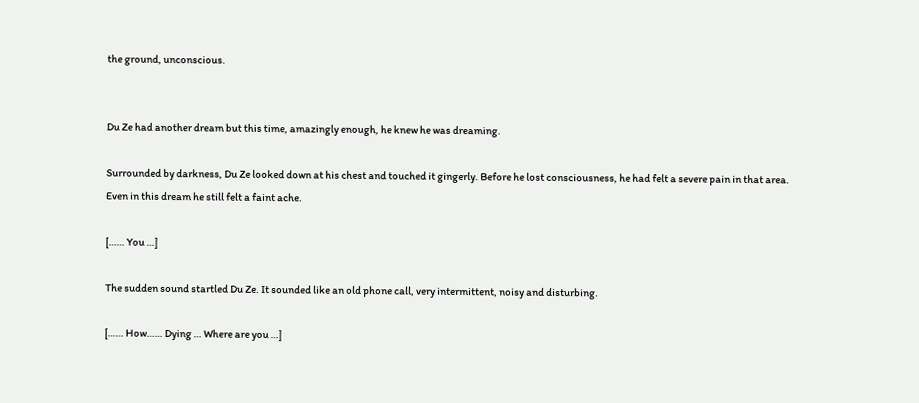the ground, unconscious.


Du Ze had another dream but this time, amazingly enough, he knew he was dreaming.

Surrounded by darkness, Du Ze looked down at his chest and touched it gingerly. Before he lost consciousness, he had felt a severe pain in that area. Even in this dream he still felt a faint ache.

[…… You …]

The sudden sound startled Du Ze. It sounded like an old phone call, very intermittent, noisy and disturbing.

[…… How…… Dying … Where are you …]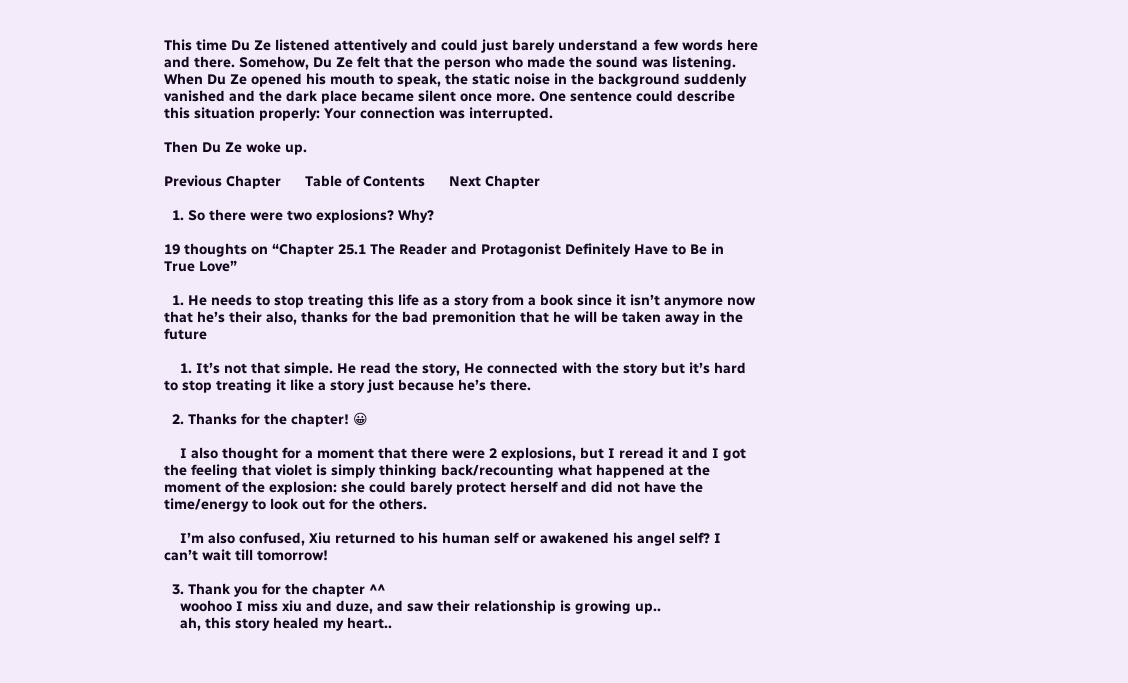This time Du Ze listened attentively and could just barely understand a few words here and there. Somehow, Du Ze felt that the person who made the sound was listening. When Du Ze opened his mouth to speak, the static noise in the background suddenly vanished and the dark place became silent once more. One sentence could describe this situation properly: Your connection was interrupted.

Then Du Ze woke up.

Previous Chapter      Table of Contents      Next Chapter

  1. So there were two explosions? Why?

19 thoughts on “Chapter 25.1 The Reader and Protagonist Definitely Have to Be in True Love”

  1. He needs to stop treating this life as a story from a book since it isn’t anymore now that he’s their also, thanks for the bad premonition that he will be taken away in the future

    1. It’s not that simple. He read the story, He connected with the story but it’s hard to stop treating it like a story just because he’s there.

  2. Thanks for the chapter! 😀

    I also thought for a moment that there were 2 explosions, but I reread it and I got the feeling that violet is simply thinking back/recounting what happened at the moment of the explosion: she could barely protect herself and did not have the time/energy to look out for the others.

    I’m also confused, Xiu returned to his human self or awakened his angel self? I can’t wait till tomorrow!

  3. Thank you for the chapter ^^
    woohoo I miss xiu and duze, and saw their relationship is growing up..
    ah, this story healed my heart..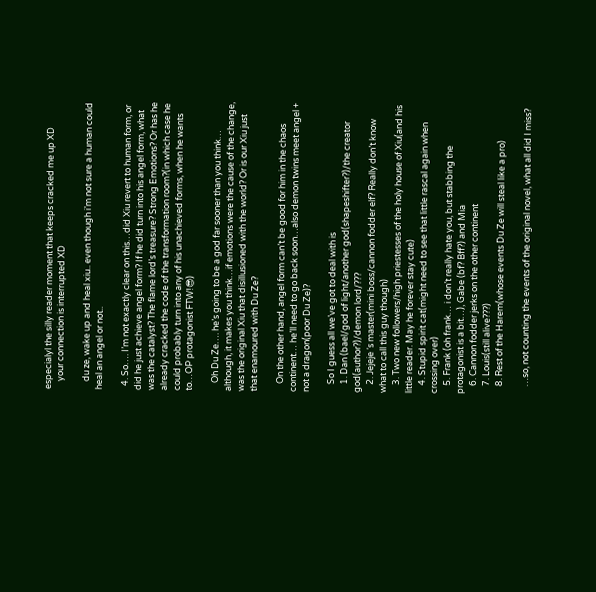especialyl the silly reader moment that keeps cracked me up XD
    your connection is interrupted XD

    du ze, wake up and heal xiu.. even though i’m not sure a human could heal an angel or not..

  4. So…. I’m not exactly clear on this…did Xiu revert to human form, or did he just achieve angel form? If he did turn into his angel form, what was the catalyst? The flame lord’s treasure? Strong Emotions? Or has he already cracked the code of the transformation room?(in which case he could probably turn into any of his unachieved forms, when he wants to…OP protagonist FTW!😎)

    Oh Du Ze…. he’s going to be a god far sooner than you think… although, it makes you think…if emotions were the cause of the change, was the original Xiu that disillusioned with the world? Or is our Xiu just that enamoured with Du Ze?

    On the other hand, angel form can’t be good for him in the chaos continent… he’ll need to go back soon…also demon twins meet angel + not a dragon(poor Du Ze)?

    So I guess all we’ve got to deal with is
    1. Dan (bael/god of light/another god(shapeshifter?)/the creator god(author?)/demon lord/???
    2. Jejeje ‘s master(mini boss/cannon fodder elf? Really don’t know what to call this guy though)
    3. Two new followers/high priestesses of the holy house of Xiu(and his little reader. May he forever stay cute)
    4. Stupid spirit cat(might need to see that little rascal again when crossing over)
    5. Frank (oh frank… i don’t really hate you, but stabbing the protagonist is a bit…), Gabe (bf? Bff?) and Mia
    6. Cannon fodder jerks on the other continent
    7. Louis(still alive???)
    8. Rest of the Harem(whose events Du Ze will steal like a pro)

    …so, not counting the events of the original novel, what all did I miss?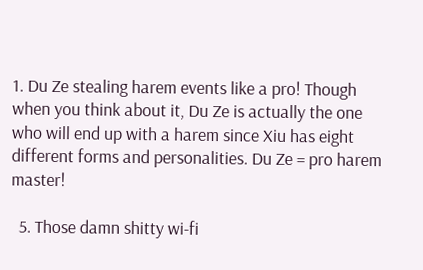1. Du Ze stealing harem events like a pro! Though when you think about it, Du Ze is actually the one who will end up with a harem since Xiu has eight different forms and personalities. Du Ze = pro harem master!

  5. Those damn shitty wi-fi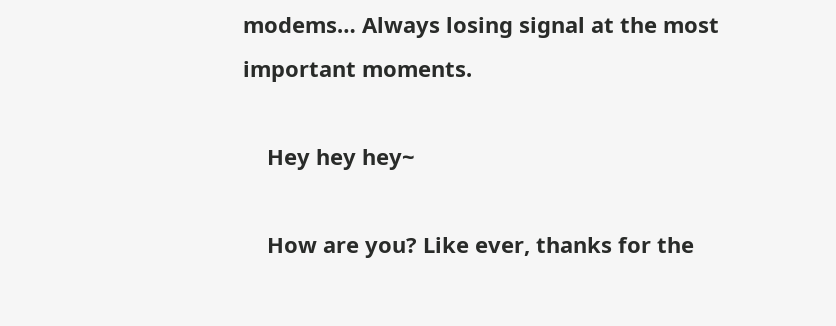modems… Always losing signal at the most important moments.

    Hey hey hey~

    How are you? Like ever, thanks for the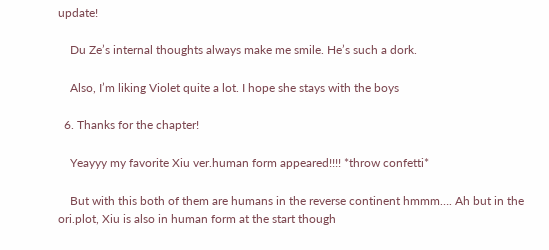update!

    Du Ze’s internal thoughts always make me smile. He’s such a dork.

    Also, I’m liking Violet quite a lot. I hope she stays with the boys

  6. Thanks for the chapter!

    Yeayyy my favorite Xiu ver.human form appeared!!!! *throw confetti*

    But with this both of them are humans in the reverse continent hmmm…. Ah but in the ori.plot, Xiu is also in human form at the start though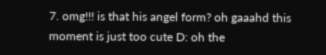7. omg!!! is that his angel form? oh gaaahd this moment is just too cute D: oh the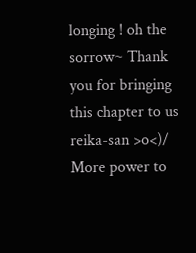longing ! oh the sorrow~ Thank you for bringing this chapter to us reika-san >o<)/ More power to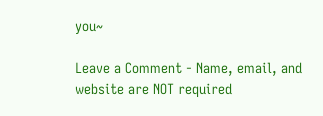you~

Leave a Comment - Name, email, and website are NOT required